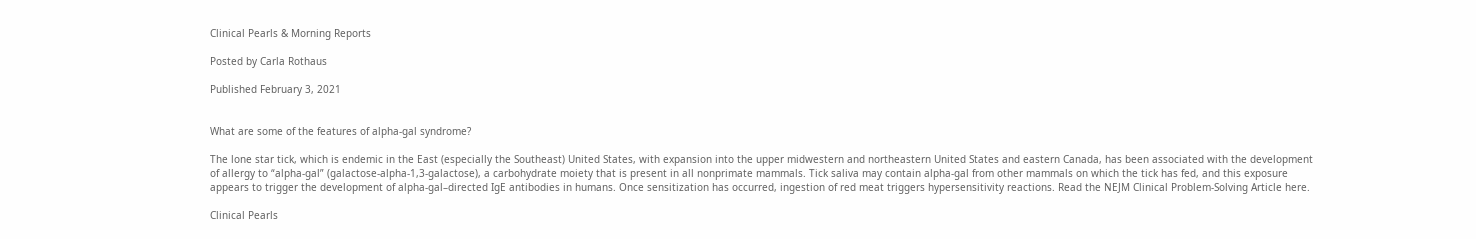Clinical Pearls & Morning Reports

Posted by Carla Rothaus

Published February 3, 2021


What are some of the features of alpha-gal syndrome?

The lone star tick, which is endemic in the East (especially the Southeast) United States, with expansion into the upper midwestern and northeastern United States and eastern Canada, has been associated with the development of allergy to “alpha-gal” (galactose-alpha-1,3-galactose), a carbohydrate moiety that is present in all nonprimate mammals. Tick saliva may contain alpha-gal from other mammals on which the tick has fed, and this exposure appears to trigger the development of alpha-gal–directed IgE antibodies in humans. Once sensitization has occurred, ingestion of red meat triggers hypersensitivity reactions. Read the NEJM Clinical Problem-Solving Article here.

Clinical Pearls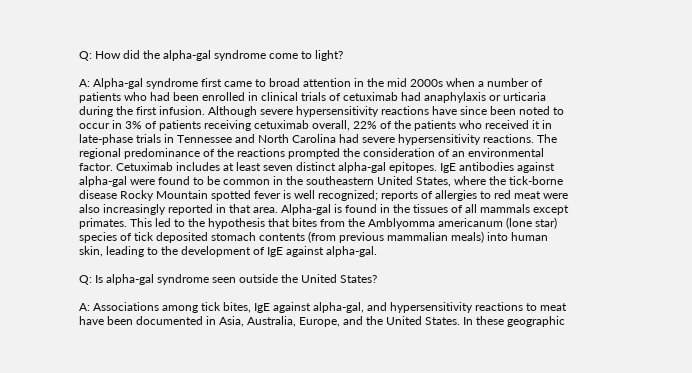Q: How did the alpha-gal syndrome come to light?

A: Alpha-gal syndrome first came to broad attention in the mid 2000s when a number of patients who had been enrolled in clinical trials of cetuximab had anaphylaxis or urticaria during the first infusion. Although severe hypersensitivity reactions have since been noted to occur in 3% of patients receiving cetuximab overall, 22% of the patients who received it in late-phase trials in Tennessee and North Carolina had severe hypersensitivity reactions. The regional predominance of the reactions prompted the consideration of an environmental factor. Cetuximab includes at least seven distinct alpha-gal epitopes. IgE antibodies against alpha-gal were found to be common in the southeastern United States, where the tick-borne disease Rocky Mountain spotted fever is well recognized; reports of allergies to red meat were also increasingly reported in that area. Alpha-gal is found in the tissues of all mammals except primates. This led to the hypothesis that bites from the Amblyomma americanum (lone star) species of tick deposited stomach contents (from previous mammalian meals) into human skin, leading to the development of IgE against alpha-gal.

Q: Is alpha-gal syndrome seen outside the United States?

A: Associations among tick bites, IgE against alpha-gal, and hypersensitivity reactions to meat have been documented in Asia, Australia, Europe, and the United States. In these geographic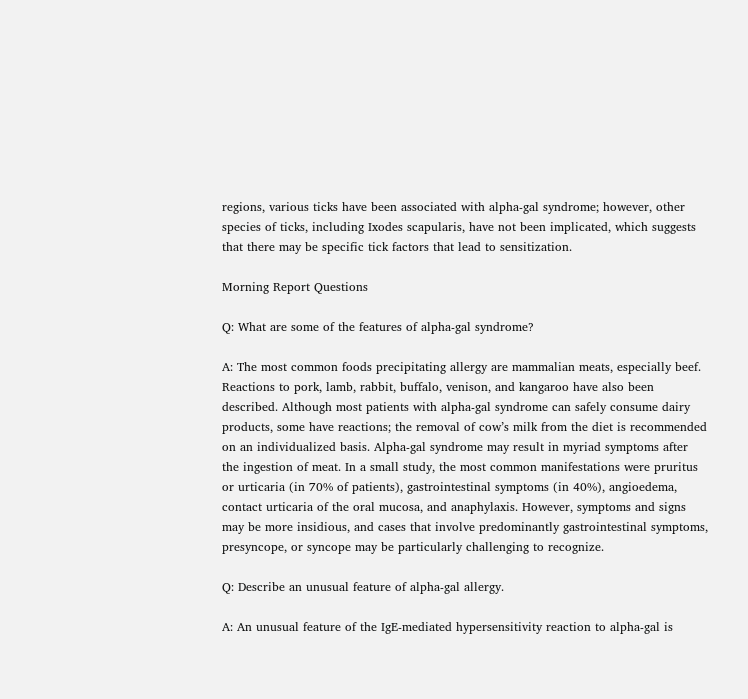regions, various ticks have been associated with alpha-gal syndrome; however, other species of ticks, including Ixodes scapularis, have not been implicated, which suggests that there may be specific tick factors that lead to sensitization.

Morning Report Questions

Q: What are some of the features of alpha-gal syndrome?

A: The most common foods precipitating allergy are mammalian meats, especially beef. Reactions to pork, lamb, rabbit, buffalo, venison, and kangaroo have also been described. Although most patients with alpha-gal syndrome can safely consume dairy products, some have reactions; the removal of cow’s milk from the diet is recommended on an individualized basis. Alpha-gal syndrome may result in myriad symptoms after the ingestion of meat. In a small study, the most common manifestations were pruritus or urticaria (in 70% of patients), gastrointestinal symptoms (in 40%), angioedema, contact urticaria of the oral mucosa, and anaphylaxis. However, symptoms and signs may be more insidious, and cases that involve predominantly gastrointestinal symptoms, presyncope, or syncope may be particularly challenging to recognize.

Q: Describe an unusual feature of alpha-gal allergy.

A: An unusual feature of the IgE-mediated hypersensitivity reaction to alpha-gal is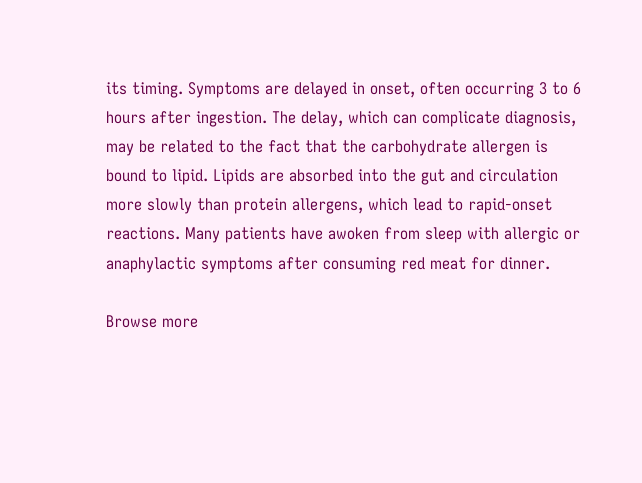its timing. Symptoms are delayed in onset, often occurring 3 to 6 hours after ingestion. The delay, which can complicate diagnosis, may be related to the fact that the carbohydrate allergen is bound to lipid. Lipids are absorbed into the gut and circulation more slowly than protein allergens, which lead to rapid-onset reactions. Many patients have awoken from sleep with allergic or anaphylactic symptoms after consuming red meat for dinner.

Browse more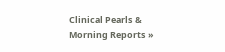Clinical Pearls & Morning Reports »